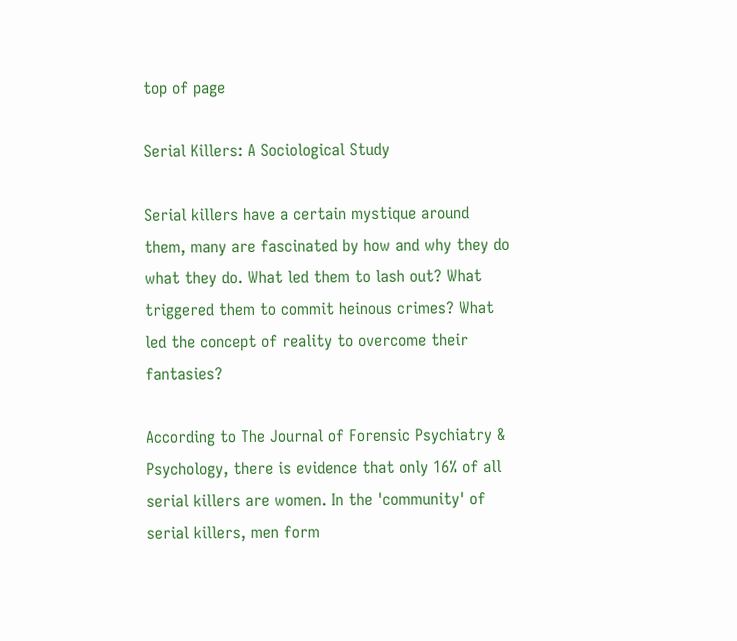top of page

Serial Killers: A Sociological Study

Serial killers have a certain mystique around them, many are fascinated by how and why they do what they do. What led them to lash out? What triggered them to commit heinous crimes? What led the concept of reality to overcome their fantasies?

According to The Journal of Forensic Psychiatry & Psychology, there is evidence that only 16% of all serial killers are women. In the 'community' of serial killers, men form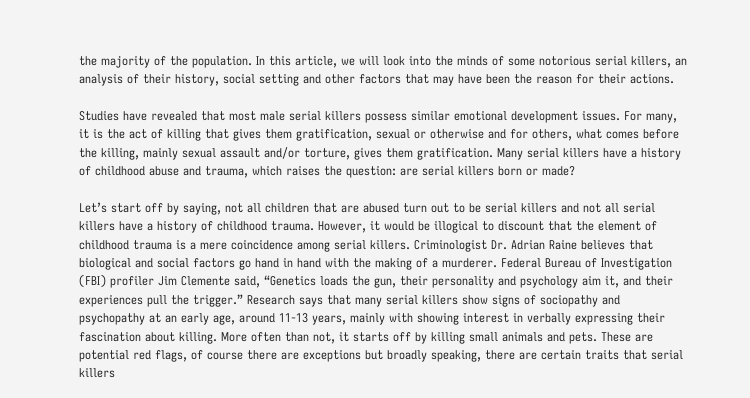the majority of the population. In this article, we will look into the minds of some notorious serial killers, an analysis of their history, social setting and other factors that may have been the reason for their actions.

Studies have revealed that most male serial killers possess similar emotional development issues. For many, it is the act of killing that gives them gratification, sexual or otherwise and for others, what comes before the killing, mainly sexual assault and/or torture, gives them gratification. Many serial killers have a history of childhood abuse and trauma, which raises the question: are serial killers born or made?

Let’s start off by saying, not all children that are abused turn out to be serial killers and not all serial killers have a history of childhood trauma. However, it would be illogical to discount that the element of childhood trauma is a mere coincidence among serial killers. Criminologist Dr. Adrian Raine believes that biological and social factors go hand in hand with the making of a murderer. Federal Bureau of Investigation (FBI) profiler Jim Clemente said, “Genetics loads the gun, their personality and psychology aim it, and their experiences pull the trigger.” Research says that many serial killers show signs of sociopathy and psychopathy at an early age, around 11-13 years, mainly with showing interest in verbally expressing their fascination about killing. More often than not, it starts off by killing small animals and pets. These are potential red flags, of course there are exceptions but broadly speaking, there are certain traits that serial killers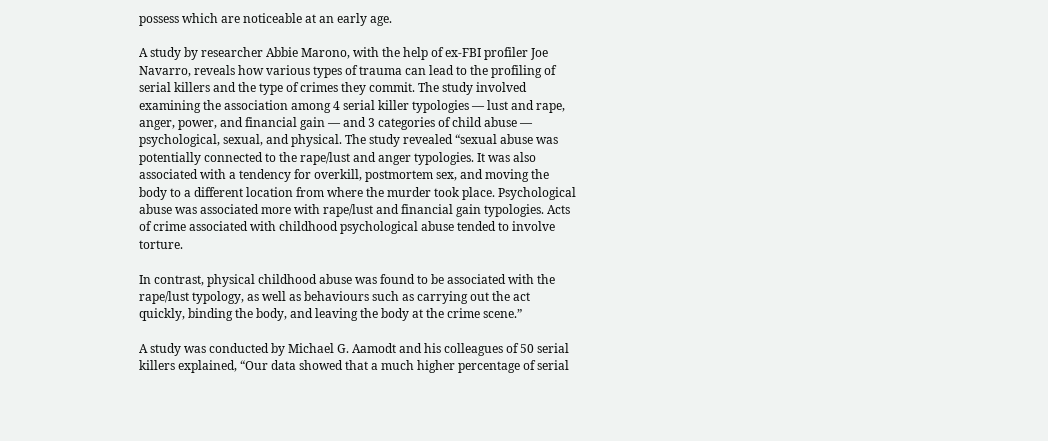possess which are noticeable at an early age.

A study by researcher Abbie Marono, with the help of ex-FBI profiler Joe Navarro, reveals how various types of trauma can lead to the profiling of serial killers and the type of crimes they commit. The study involved examining the association among 4 serial killer typologies — lust and rape, anger, power, and financial gain — and 3 categories of child abuse — psychological, sexual, and physical. The study revealed “sexual abuse was potentially connected to the rape/lust and anger typologies. It was also associated with a tendency for overkill, postmortem sex, and moving the body to a different location from where the murder took place. Psychological abuse was associated more with rape/lust and financial gain typologies. Acts of crime associated with childhood psychological abuse tended to involve torture.

In contrast, physical childhood abuse was found to be associated with the rape/lust typology, as well as behaviours such as carrying out the act quickly, binding the body, and leaving the body at the crime scene.”

A study was conducted by Michael G. Aamodt and his colleagues of 50 serial killers explained, “Our data showed that a much higher percentage of serial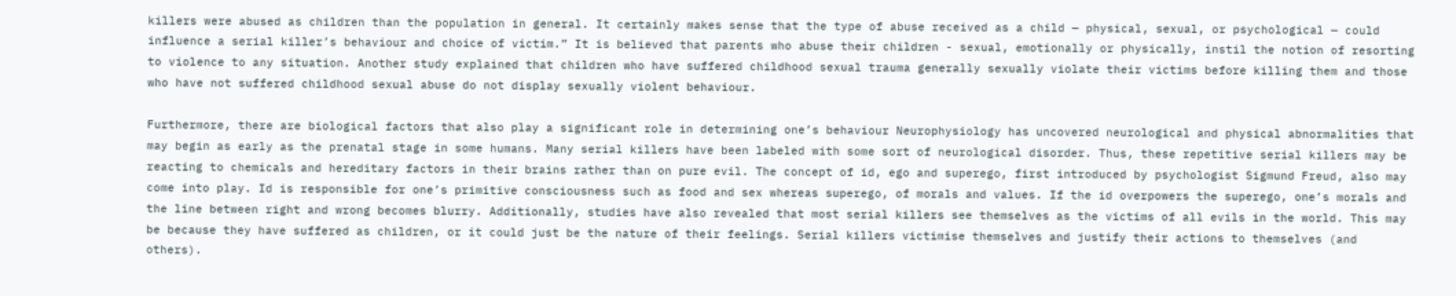killers were abused as children than the population in general. It certainly makes sense that the type of abuse received as a child — physical, sexual, or psychological — could influence a serial killer’s behaviour and choice of victim.” It is believed that parents who abuse their children - sexual, emotionally or physically, instil the notion of resorting to violence to any situation. Another study explained that children who have suffered childhood sexual trauma generally sexually violate their victims before killing them and those who have not suffered childhood sexual abuse do not display sexually violent behaviour.

Furthermore, there are biological factors that also play a significant role in determining one’s behaviour Neurophysiology has uncovered neurological and physical abnormalities that may begin as early as the prenatal stage in some humans. Many serial killers have been labeled with some sort of neurological disorder. Thus, these repetitive serial killers may be reacting to chemicals and hereditary factors in their brains rather than on pure evil. The concept of id, ego and superego, first introduced by psychologist Sigmund Freud, also may come into play. Id is responsible for one’s primitive consciousness such as food and sex whereas superego, of morals and values. If the id overpowers the superego, one’s morals and the line between right and wrong becomes blurry. Additionally, studies have also revealed that most serial killers see themselves as the victims of all evils in the world. This may be because they have suffered as children, or it could just be the nature of their feelings. Serial killers victimise themselves and justify their actions to themselves (and others).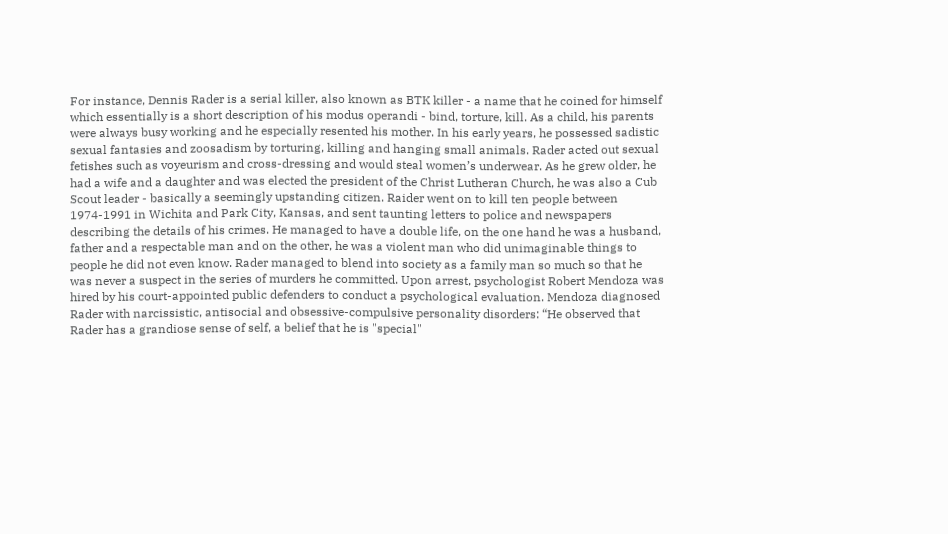For instance, Dennis Rader is a serial killer, also known as BTK killer - a name that he coined for himself which essentially is a short description of his modus operandi - bind, torture, kill. As a child, his parents were always busy working and he especially resented his mother. In his early years, he possessed sadistic sexual fantasies and zoosadism by torturing, killing and hanging small animals. Rader acted out sexual fetishes such as voyeurism and cross-dressing and would steal women’s underwear. As he grew older, he had a wife and a daughter and was elected the president of the Christ Lutheran Church, he was also a Cub Scout leader - basically a seemingly upstanding citizen. Raider went on to kill ten people between 1974-1991 in Wichita and Park City, Kansas, and sent taunting letters to police and newspapers describing the details of his crimes. He managed to have a double life, on the one hand he was a husband, father and a respectable man and on the other, he was a violent man who did unimaginable things to people he did not even know. Rader managed to blend into society as a family man so much so that he was never a suspect in the series of murders he committed. Upon arrest, psychologist Robert Mendoza was hired by his court-appointed public defenders to conduct a psychological evaluation. Mendoza diagnosed Rader with narcissistic, antisocial and obsessive-compulsive personality disorders: “He observed that Rader has a grandiose sense of self, a belief that he is "special"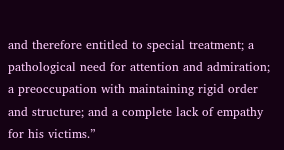and therefore entitled to special treatment; a pathological need for attention and admiration; a preoccupation with maintaining rigid order and structure; and a complete lack of empathy for his victims.”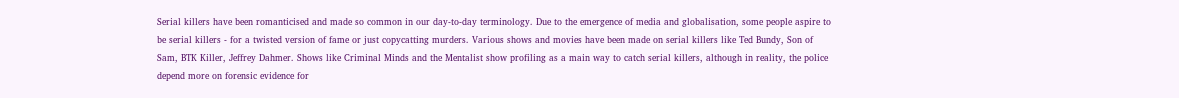Serial killers have been romanticised and made so common in our day-to-day terminology. Due to the emergence of media and globalisation, some people aspire to be serial killers - for a twisted version of fame or just copycatting murders. Various shows and movies have been made on serial killers like Ted Bundy, Son of Sam, BTK Killer, Jeffrey Dahmer. Shows like Criminal Minds and the Mentalist show profiling as a main way to catch serial killers, although in reality, the police depend more on forensic evidence for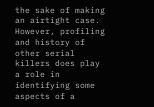the sake of making an airtight case. However, profiling and history of other serial killers does play a role in identifying some aspects of a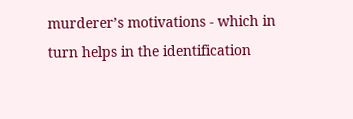murderer’s motivations - which in turn helps in the identification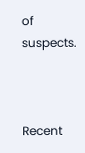of suspects.



Recent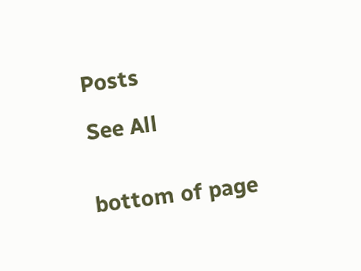Posts

See All


bottom of page